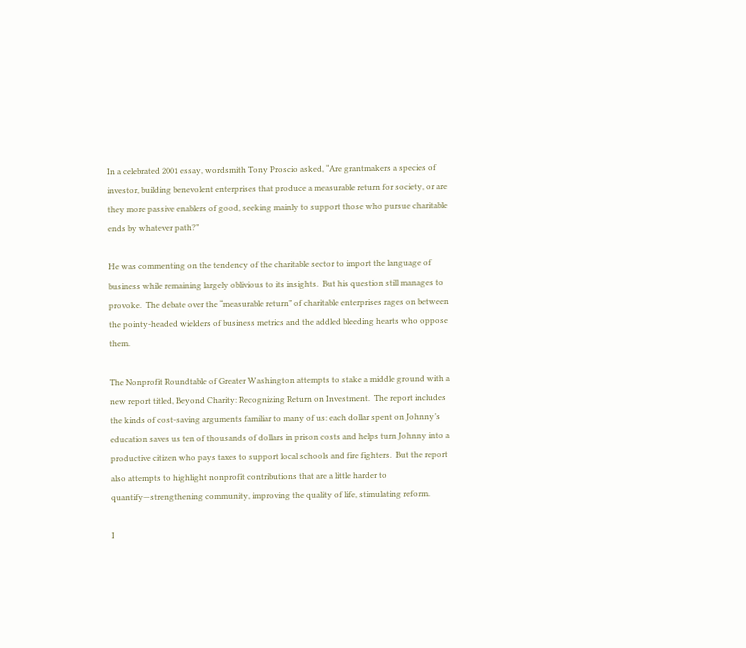In a celebrated 2001 essay, wordsmith Tony Proscio asked, “Are grantmakers a species of investor, building benevolent enterprises that produce a measurable return for society, or are they more passive enablers of good, seeking mainly to support those who pursue charitable ends by whatever path?”

He was commenting on the tendency of the charitable sector to import the language of business while remaining largely oblivious to its insights.  But his question still manages to provoke.  The debate over the “measurable return” of charitable enterprises rages on between the pointy-headed wielders of business metrics and the addled bleeding hearts who oppose them.

The Nonprofit Roundtable of Greater Washington attempts to stake a middle ground with a new report titled, Beyond Charity: Recognizing Return on Investment.  The report includes the kinds of cost-saving arguments familiar to many of us: each dollar spent on Johnny’s education saves us ten of thousands of dollars in prison costs and helps turn Johnny into a productive citizen who pays taxes to support local schools and fire fighters.  But the report also attempts to highlight nonprofit contributions that are a little harder to quantify—strengthening community, improving the quality of life, stimulating reform.

I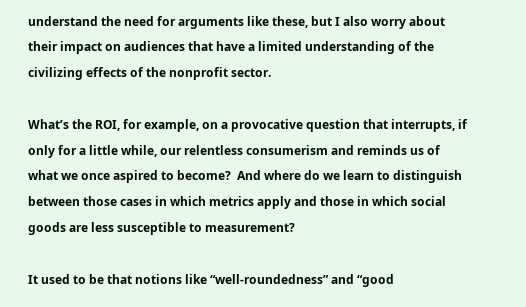understand the need for arguments like these, but I also worry about their impact on audiences that have a limited understanding of the civilizing effects of the nonprofit sector.

What’s the ROI, for example, on a provocative question that interrupts, if only for a little while, our relentless consumerism and reminds us of what we once aspired to become?  And where do we learn to distinguish between those cases in which metrics apply and those in which social goods are less susceptible to measurement?

It used to be that notions like “well-roundedness” and “good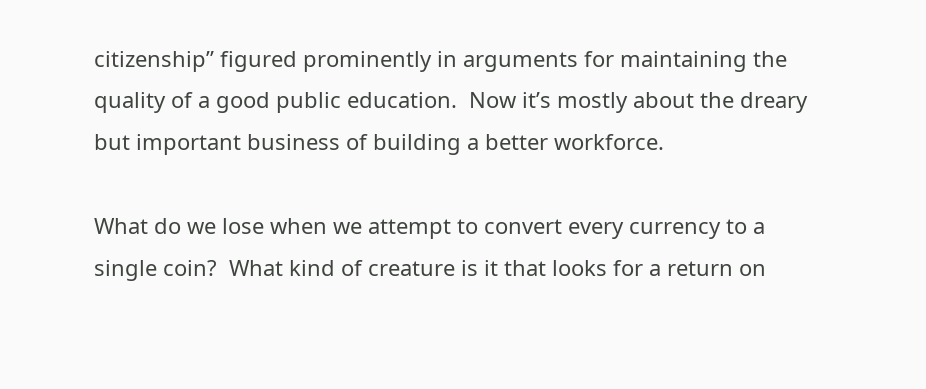citizenship” figured prominently in arguments for maintaining the quality of a good public education.  Now it’s mostly about the dreary but important business of building a better workforce.

What do we lose when we attempt to convert every currency to a single coin?  What kind of creature is it that looks for a return on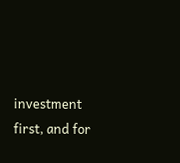investment first, and for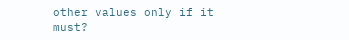other values only if it must?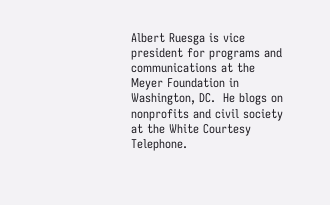Albert Ruesga is vice president for programs and communications at the Meyer Foundation in Washington, DC.  He blogs on nonprofits and civil society at the White Courtesy Telephone.